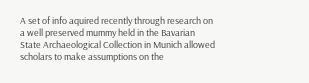A set of info aquired recently through research on a well preserved mummy held in the Bavarian State Archaeological Collection in Munich allowed scholars to make assumptions on the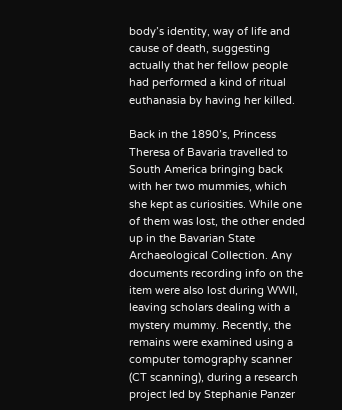body’s identity, way of life and cause of death, suggesting actually that her fellow people had performed a kind of ritual euthanasia by having her killed.

Back in the 1890’s, Princess Theresa of Bavaria travelled to South America bringing back with her two mummies, which she kept as curiosities. While one of them was lost, the other ended up in the Bavarian State Archaeological Collection. Any documents recording info on the item were also lost during WWII, leaving scholars dealing with a mystery mummy. Recently, the remains were examined using a computer tomography scanner (CT scanning), during a research project led by Stephanie Panzer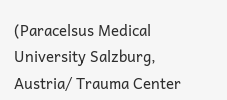(Paracelsus Medical University Salzburg, Austria/ Trauma Center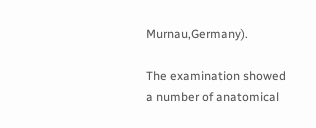Murnau,Germany).

The examination showed a number of anatomical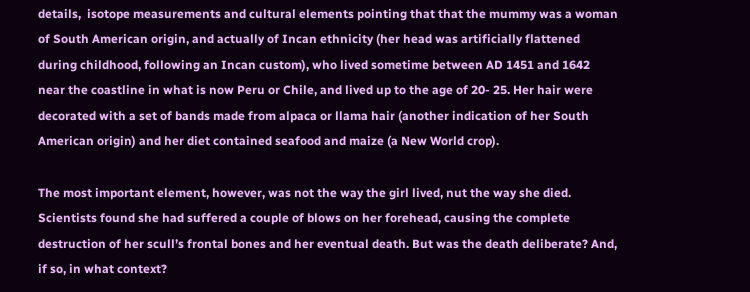details,  isotope measurements and cultural elements pointing that that the mummy was a woman of South American origin, and actually of Incan ethnicity (her head was artificially flattened during childhood, following an Incan custom), who lived sometime between AD 1451 and 1642 near the coastline in what is now Peru or Chile, and lived up to the age of 20- 25. Her hair were decorated with a set of bands made from alpaca or llama hair (another indication of her South American origin) and her diet contained seafood and maize (a New World crop).

The most important element, however, was not the way the girl lived, nut the way she died. Scientists found she had suffered a couple of blows on her forehead, causing the complete destruction of her scull’s frontal bones and her eventual death. But was the death deliberate? And, if so, in what context?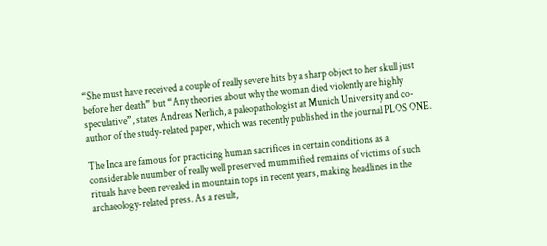“She must have received a couple of really severe hits by a sharp object to her skull just before her death” but “Any theories about why the woman died violently are highly speculative”, states Andreas Nerlich, a paleopathologist at Munich University and co-author of the study-related paper, which was recently published in the journal PLOS ONE.

The Inca are famous for practicing human sacrifices in certain conditions as a considerable nuumber of really well preserved mummified remains of victims of such rituals have been revealed in mountain tops in recent years, making headlines in the archaeology-related press. As a result,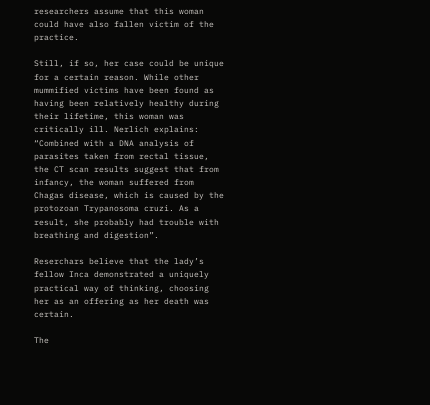researchers assume that this woman could have also fallen victim of the practice.

Still, if so, her case could be unique for a certain reason. While other mummified victims have been found as having been relatively healthy during their lifetime, this woman was critically ill. Nerlich explains: “Combined with a DNA analysis of parasites taken from rectal tissue, the CT scan results suggest that from infancy, the woman suffered from Chagas disease, which is caused by the protozoan Trypanosoma cruzi. As a result, she probably had trouble with breathing and digestion”.

Reserchars believe that the lady’s fellow Inca demonstrated a uniquely practical way of thinking, choosing her as an offering as her death was certain.

The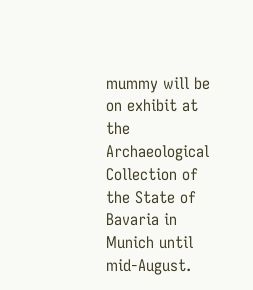mummy will be on exhibit at the Archaeological Collection of the State of Bavaria in Munich until mid-August.